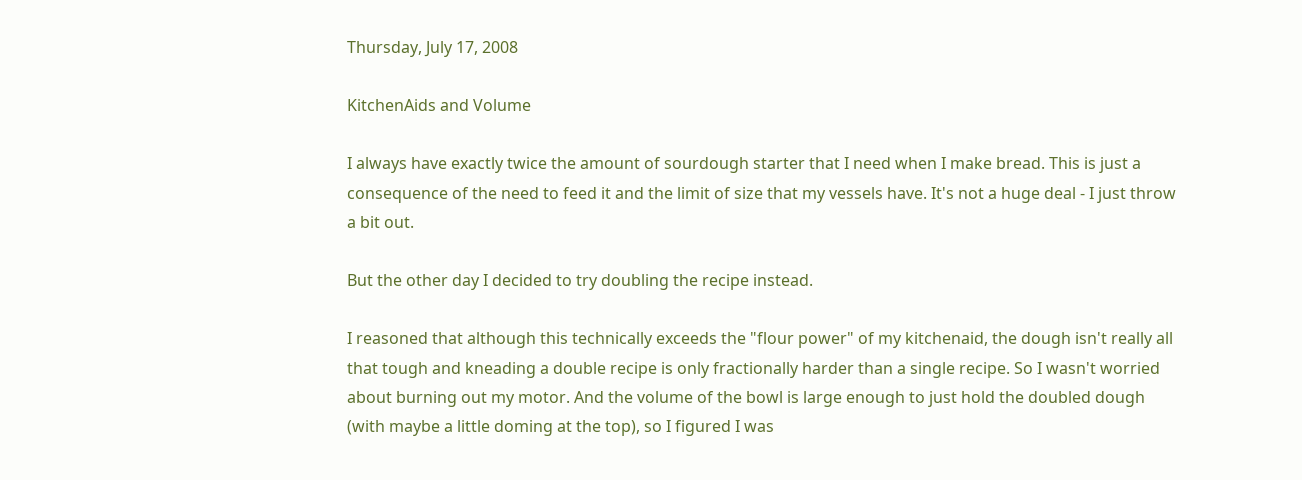Thursday, July 17, 2008

KitchenAids and Volume

I always have exactly twice the amount of sourdough starter that I need when I make bread. This is just a consequence of the need to feed it and the limit of size that my vessels have. It's not a huge deal - I just throw a bit out.

But the other day I decided to try doubling the recipe instead.

I reasoned that although this technically exceeds the "flour power" of my kitchenaid, the dough isn't really all that tough and kneading a double recipe is only fractionally harder than a single recipe. So I wasn't worried about burning out my motor. And the volume of the bowl is large enough to just hold the doubled dough (with maybe a little doming at the top), so I figured I was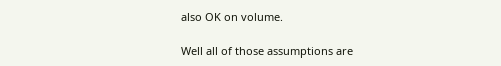also OK on volume.

Well all of those assumptions are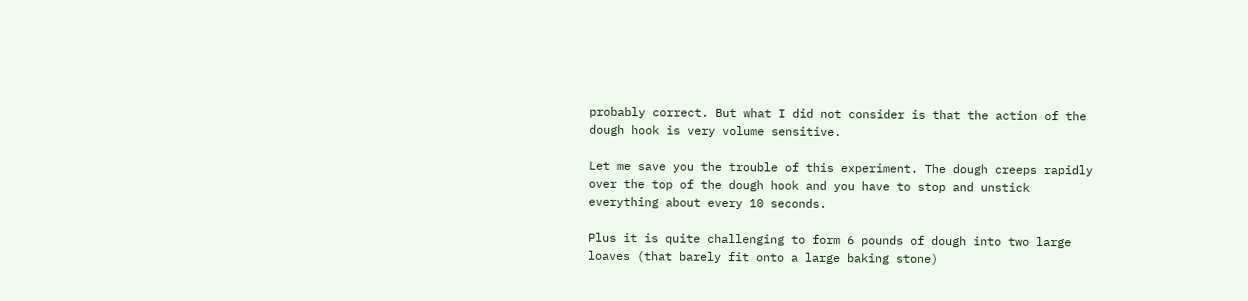probably correct. But what I did not consider is that the action of the dough hook is very volume sensitive.

Let me save you the trouble of this experiment. The dough creeps rapidly over the top of the dough hook and you have to stop and unstick everything about every 10 seconds.

Plus it is quite challenging to form 6 pounds of dough into two large loaves (that barely fit onto a large baking stone)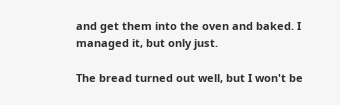and get them into the oven and baked. I managed it, but only just.

The bread turned out well, but I won't be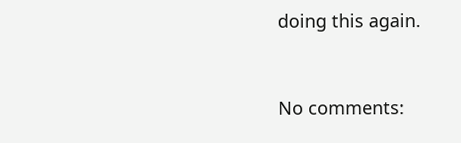doing this again.


No comments: